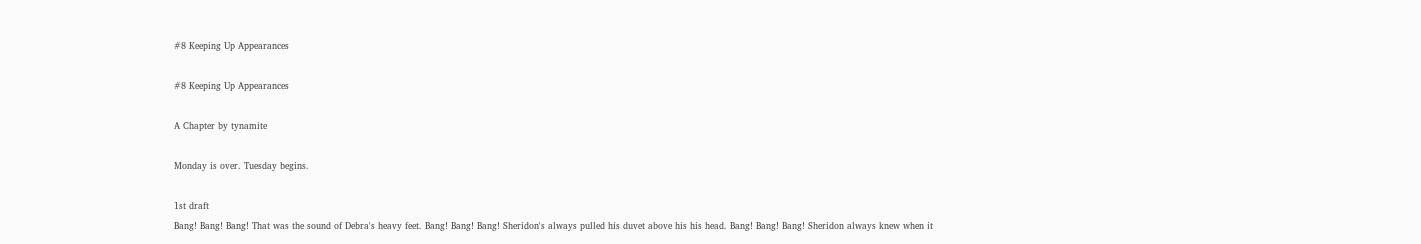#8 Keeping Up Appearances

#8 Keeping Up Appearances

A Chapter by tynamite

Monday is over. Tuesday begins.

1st draft
Bang! Bang! Bang! That was the sound of Debra's heavy feet. Bang! Bang! Bang! Sheridon's always pulled his duvet above his his head. Bang! Bang! Bang! Sheridon always knew when it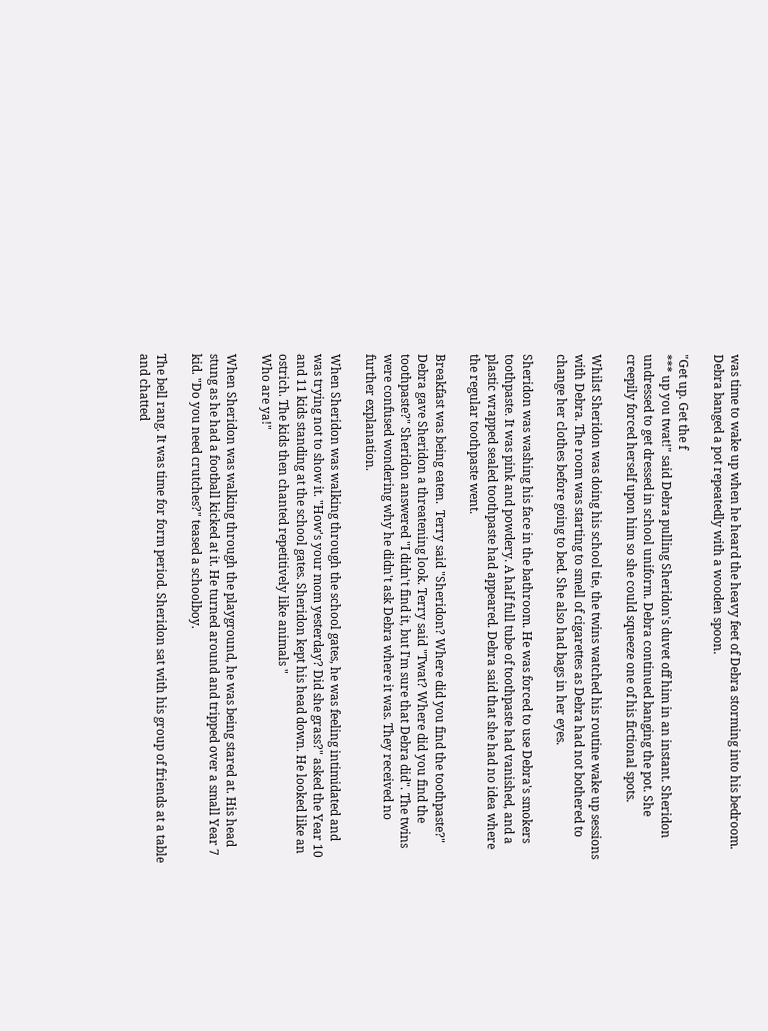was time to wake up when he heard the heavy feet of Debra storming into his bedroom. Debra banged a pot repeatedly with a wooden spoon.

"Get up. Get the f
*** up you twat!" said Debra pulling Sheridon's duvet off him in an instant. Sheridon undressed to get dressed in school uniform. Debra continued banging the pot. She creepily forced herself upon him so she could squeeze one of his fictional spots.

Whilst Sheridon was doing his school tie, the twins watched his routine wake up sessions with Debra. The room was starting to smell of cigarettes as Debra had not bothered to change her clothes before going to bed. She also had bags in her eyes.

Sheridon was washing his face in the bathroom. He was forced to use Debra's smokers toothpaste. It was pink and powdery. A half full tube of toothpaste had vanished, and a plastic wrapped sealed toothpaste had appeared. Debra said that she had no idea where the regular toothpaste went.

Breakfast was being eaten.  Terry said "Sheridon? Where did you find the toothpaste?" Debra gave Sheridon a threatening look. Terry said "Twat? Where did you find the toothpaste?" Sheridon answered "I didn't find it, but I'm sure that Debra did". The twins were confused wondering why he didn't ask Debra where it was. They received no further explanation.

When Sheridon was walking through the school gates, he was feeling intimidated and was trying not to show it. "How's your mom yesterday? Did she grass?" asked the Year 10 and 11 kids standing at the school gates. Sheridon kept his head down. He looked like an ostrich. The kids then chanted repetitively like animals "
Who are ya!"

When Sheridon was walking through the playground, he was being stared at. His head stung as he had a football kicked at it. He turned around and tripped over a small Year 7 kid. "Do you need crutches?" teased a schoolboy.

The bell rang. It was time for form period. Sheridon sat with his group of friends at a table and chatted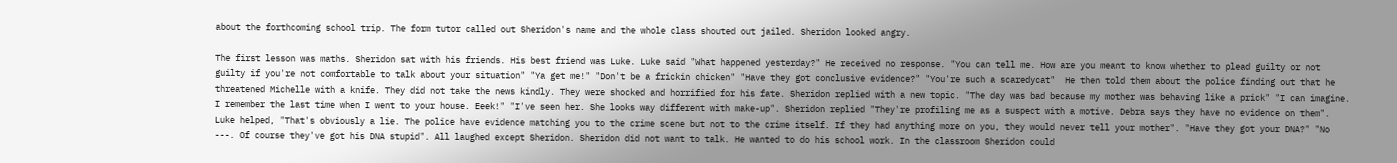about the forthcoming school trip. The form tutor called out Sheridon's name and the whole class shouted out jailed. Sheridon looked angry.

The first lesson was maths. Sheridon sat with his friends. His best friend was Luke. Luke said "What happened yesterday?" He received no response. "You can tell me. How are you meant to know whether to plead guilty or not guilty if you're not comfortable to talk about your situation" "Ya get me!" "Don't be a frickin chicken" "Have they got conclusive evidence?" "You're such a scaredycat"  He then told them about the police finding out that he threatened Michelle with a knife. They did not take the news kindly. They were shocked and horrified for his fate. Sheridon replied with a new topic. "The day was bad because my mother was behaving like a prick" "I can imagine. I remember the last time when I went to your house. Eeek!" "I've seen her. She looks way different with make-up". Sheridon replied "They're profiling me as a suspect with a motive. Debra says they have no evidence on them". Luke helped, "That's obviously a lie. The police have evidence matching you to the crime scene but not to the crime itself. If they had anything more on you, they would never tell your mother". "Have they got your DNA?" "No ---. Of course they've got his DNA stupid". All laughed except Sheridon. Sheridon did not want to talk. He wanted to do his school work. In the classroom Sheridon could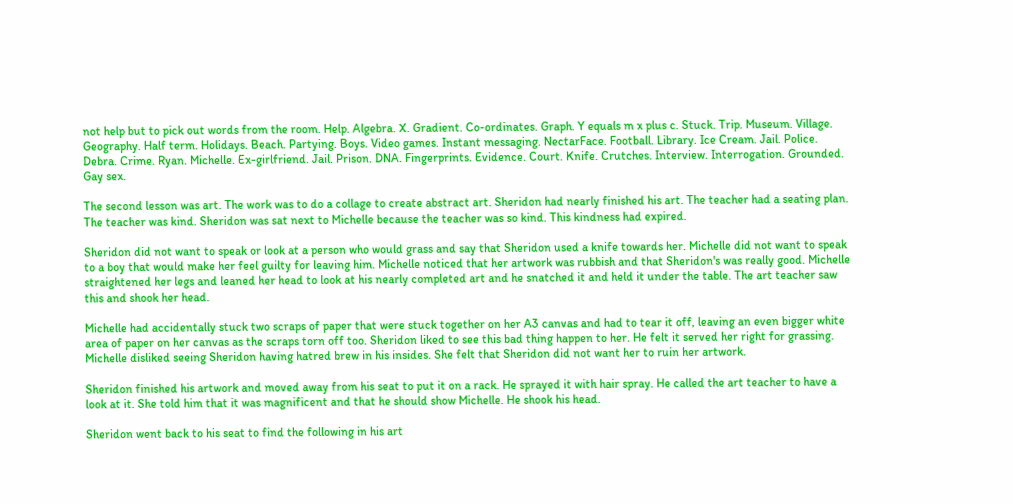not help but to pick out words from the room. Help. Algebra. X. Gradient. Co-ordinates. Graph. Y equals m x plus c. Stuck. Trip. Museum. Village. Geography. Half term. Holidays. Beach. Partying. Boys. Video games. Instant messaging. NectarFace. Football. Library. Ice Cream. Jail. Police. Debra. Crime. Ryan. Michelle. Ex-girlfriend. Jail. Prison. DNA. Fingerprints. Evidence. Court. Knife. Crutches. Interview. Interrogation. Grounded. Gay sex.

The second lesson was art. The work was to do a collage to create abstract art. Sheridon had nearly finished his art. The teacher had a seating plan. The teacher was kind. Sheridon was sat next to Michelle because the teacher was so kind. This kindness had expired.

Sheridon did not want to speak or look at a person who would grass and say that Sheridon used a knife towards her. Michelle did not want to speak to a boy that would make her feel guilty for leaving him. Michelle noticed that her artwork was rubbish and that Sheridon's was really good. Michelle straightened her legs and leaned her head to look at his nearly completed art and he snatched it and held it under the table. The art teacher saw this and shook her head.

Michelle had accidentally stuck two scraps of paper that were stuck together on her A3 canvas and had to tear it off, leaving an even bigger white area of paper on her canvas as the scraps torn off too. Sheridon liked to see this bad thing happen to her. He felt it served her right for grassing. Michelle disliked seeing Sheridon having hatred brew in his insides. She felt that Sheridon did not want her to ruin her artwork.

Sheridon finished his artwork and moved away from his seat to put it on a rack. He sprayed it with hair spray. He called the art teacher to have a look at it. She told him that it was magnificent and that he should show Michelle. He shook his head.

Sheridon went back to his seat to find the following in his art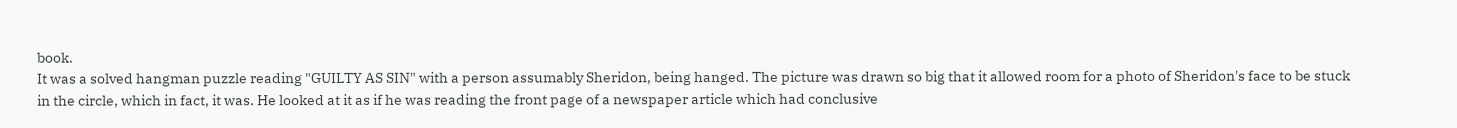book.
It was a solved hangman puzzle reading "GUILTY AS SIN" with a person assumably Sheridon, being hanged. The picture was drawn so big that it allowed room for a photo of Sheridon's face to be stuck in the circle, which in fact, it was. He looked at it as if he was reading the front page of a newspaper article which had conclusive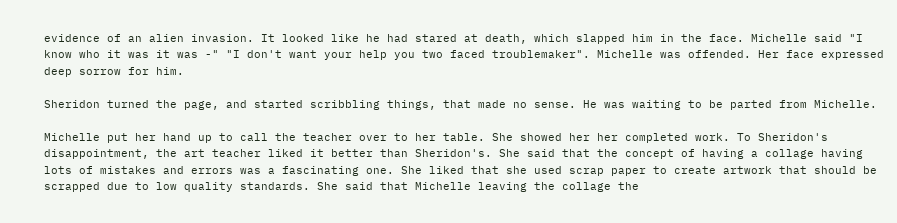evidence of an alien invasion. It looked like he had stared at death, which slapped him in the face. Michelle said "I know who it was it was -" "I don't want your help you two faced troublemaker". Michelle was offended. Her face expressed deep sorrow for him.

Sheridon turned the page, and started scribbling things, that made no sense. He was waiting to be parted from Michelle.

Michelle put her hand up to call the teacher over to her table. She showed her her completed work. To Sheridon's disappointment, the art teacher liked it better than Sheridon's. She said that the concept of having a collage having lots of mistakes and errors was a fascinating one. She liked that she used scrap paper to create artwork that should be scrapped due to low quality standards. She said that Michelle leaving the collage the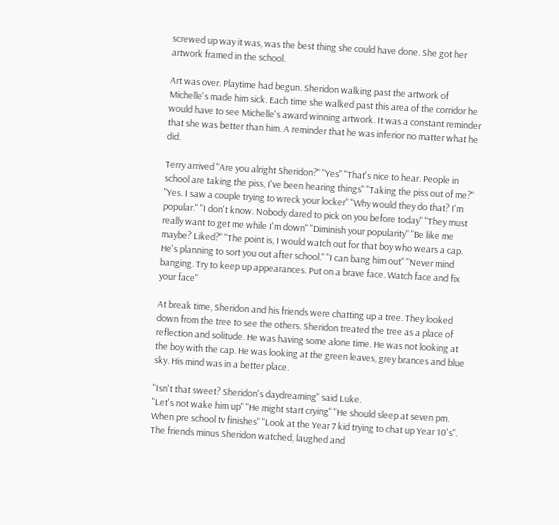screwed up way it was, was the best thing she could have done. She got her artwork framed in the school.

Art was over. Playtime had begun. Sheridon walking past the artwork of Michelle's made him sick. Each time she walked past this area of the corridor he would have to see Michelle's award winning artwork. It was a constant reminder that she was better than him. A reminder that he was inferior no matter what he did.

Terry arrived "Are you alright Sheridon?" "Yes" "That's nice to hear. People in school are taking the piss, I've been hearing things" "Taking the piss out of me?" "Yes. I saw a couple trying to wreck your locker" "Why would they do that? I'm popular." "I don't know. Nobody dared to pick on you before today" "They must really want to get me while I'm down" "Diminish your popularity" "Be like me maybe? Liked?" "The point is, I would watch out for that boy who wears a cap. He's planning to sort you out after school." "I can bang him out" "Never mind banging. Try to keep up appearances. Put on a brave face. Watch face and fix your face"

At break time, Sheridon and his friends were chatting up a tree. They looked down from the tree to see the others. Sheridon treated the tree as a place of reflection and solitude. He was having some alone time. He was not looking at the boy with the cap. He was looking at the green leaves, grey brances and blue sky. His mind was in a better place.

"Isn't that sweet? Sheridon's daydreaming" said Luke.
"Let's not wake him up" "He might start crying" "He should sleep at seven pm. When pre school tv finishes" "Look at the Year 7 kid trying to chat up Year 10's". The friends minus Sheridon watched, laughed and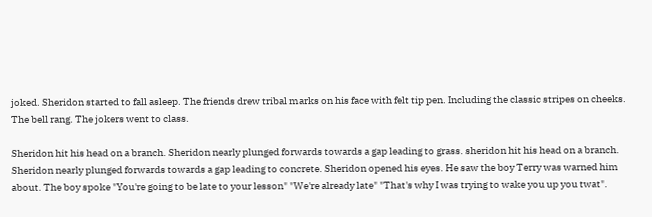joked. Sheridon started to fall asleep. The friends drew tribal marks on his face with felt tip pen. Including the classic stripes on cheeks. The bell rang. The jokers went to class.

Sheridon hit his head on a branch. Sheridon nearly plunged forwards towards a gap leading to grass. sheridon hit his head on a branch. Sheridon nearly plunged forwards towards a gap leading to concrete. Sheridon opened his eyes. He saw the boy Terry was warned him about. The boy spoke "You're going to be late to your lesson" "We're already late" "That's why I was trying to wake you up you twat".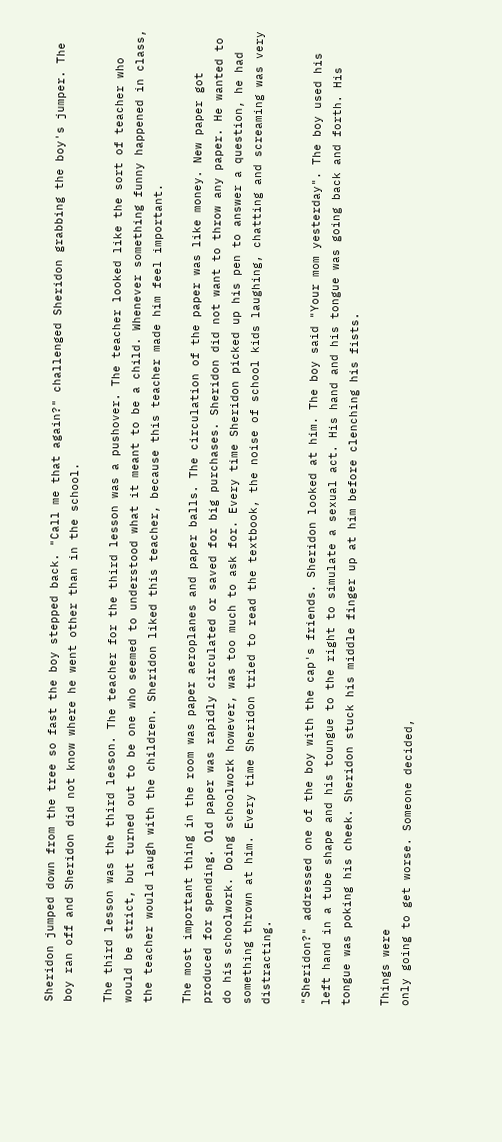Sheridon jumped down from the tree so fast the boy stepped back. "Call me that again?" challenged Sheridon grabbing the boy's jumper. The boy ran off and Sheridon did not know where he went other than in the school.

The third lesson was the third lesson. The teacher for the third lesson was a pushover. The teacher looked like the sort of teacher who would be strict, but turned out to be one who seemed to understood what it meant to be a child. Whenever something funny happened in class, the teacher would laugh with the children. Sheridon liked this teacher, because this teacher made him feel important.

The most important thing in the room was paper aeroplanes and paper balls. The circulation of the paper was like money. New paper got produced for spending. Old paper was rapidly circulated or saved for big purchases. Sheridon did not want to throw any paper. He wanted to do his schoolwork. Doing schoolwork however, was too much to ask for. Every time Sheridon picked up his pen to answer a question, he had something thrown at him. Every time Sheridon tried to read the textbook, the noise of school kids laughing, chatting and screaming was very distracting.

"Sheridon?" addressed one of the boy with the cap's friends. Sheridon looked at him. The boy said "Your mom yesterday". The boy used his left hand in a tube shape and his toungue to the right to simulate a sexual act. His hand and his tongue was going back and forth. His tongue was poking his cheek. Sheridon stuck his middle finger up at him before clenching his fists.

Things were
only going to get worse. Someone decided,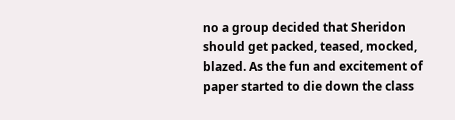no a group decided that Sheridon should get packed, teased, mocked, blazed. As the fun and excitement of paper started to die down the class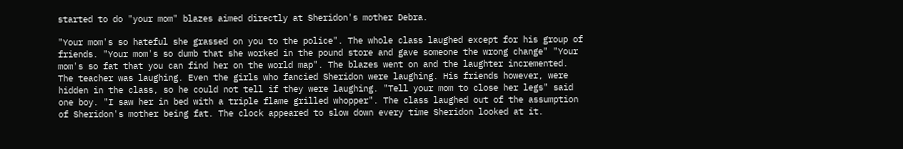started to do "your mom" blazes aimed directly at Sheridon's mother Debra.

"Your mom's so hateful she grassed on you to the police". The whole class laughed except for his group of friends. "Your mom's so dumb that she worked in the pound store and gave someone the wrong change" "Your mom's so fat that you can find her on the world map". The blazes went on and the laughter incremented. The teacher was laughing. Even the girls who fancied Sheridon were laughing. His friends however, were hidden in the class, so he could not tell if they were laughing. "Tell your mom to close her legs" said one boy. "I saw her in bed with a triple flame grilled whopper". The class laughed out of the assumption of Sheridon's mother being fat. The clock appeared to slow down every time Sheridon looked at it.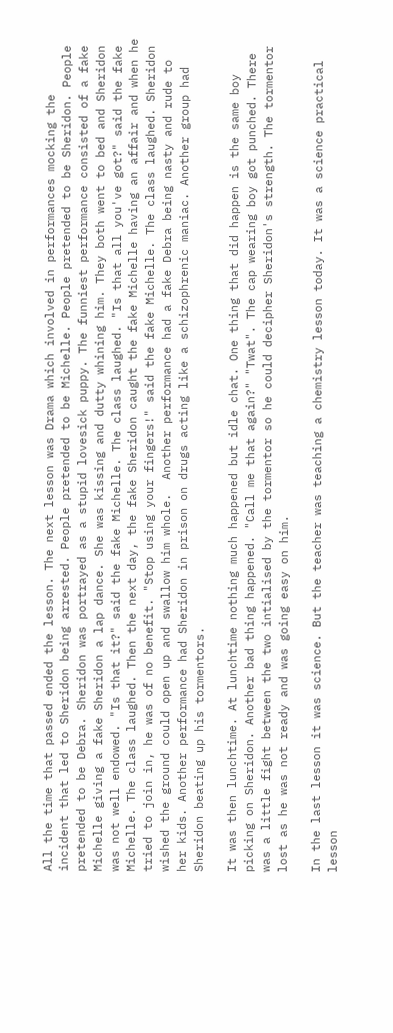All the time that passed ended the lesson. The next lesson was Drama which involved in performances mocking the incident that led to Sheridon being arrested. People pretended to be Michelle. People pretended to be Sheridon. People pretended to be Debra. Sheridon was portrayed as a stupid lovesick puppy. The funniest performance consisted of a fake Michelle giving a fake Sheridon a lap dance. She was kissing and dutty whining him. They both went to bed and Sheridon was not well endowed. "Is that it?" said the fake Michelle. The class laughed. "Is that all you've got?" said the fake Michelle. The class laughed. Then the next day, the fake Sheridon caught the fake Michelle having an affair and when he tried to join in, he was of no benefit. "Stop using your fingers!" said the fake Michelle. The class laughed. Sheridon wished the ground could open up and swallow him whole.  Another performance had a fake Debra being nasty and rude to her kids. Another performance had Sheridon in prison on drugs acting like a schizophrenic maniac. Another group had Sheridon beating up his tormentors.

It was then lunchtime. At lunchtime nothing much happened but idle chat. One thing that did happen is the same boy picking on Sheridon. Another bad thing happened. "Call me that again?" "Twat". The cap wearing boy got punched. There was a little fight between the two intialised by the tormentor so he could decipher Sheridon's strength. The tormentor lost as he was not ready and was going easy on him.

In the last lesson it was science. But the teacher was teaching a chemistry lesson today. It was a science practical lesson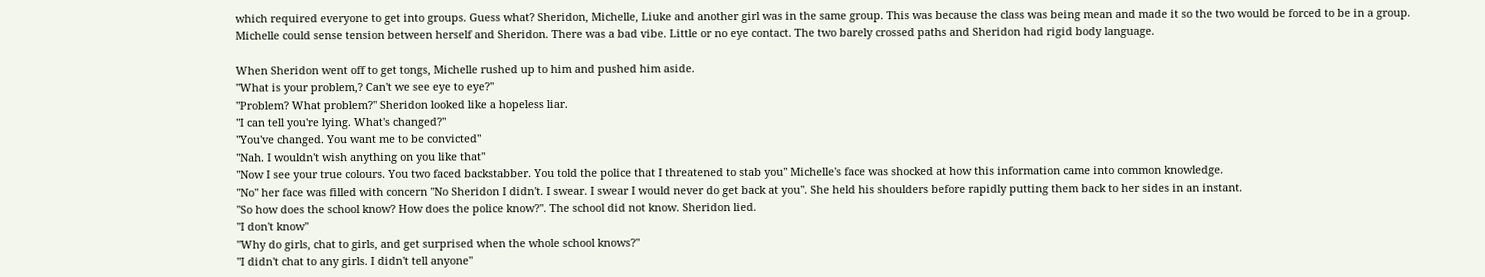which required everyone to get into groups. Guess what? Sheridon, Michelle, Liuke and another girl was in the same group. This was because the class was being mean and made it so the two would be forced to be in a group. Michelle could sense tension between herself and Sheridon. There was a bad vibe. Little or no eye contact. The two barely crossed paths and Sheridon had rigid body language.

When Sheridon went off to get tongs, Michelle rushed up to him and pushed him aside.
"What is your problem,? Can't we see eye to eye?"
"Problem? What problem?" Sheridon looked like a hopeless liar.
"I can tell you're lying. What's changed?"
"You've changed. You want me to be convicted"
"Nah. I wouldn't wish anything on you like that"
"Now I see your true colours. You two faced backstabber. You told the police that I threatened to stab you" Michelle's face was shocked at how this information came into common knowledge.
"No" her face was filled with concern "No Sheridon I didn't. I swear. I swear I would never do get back at you". She held his shoulders before rapidly putting them back to her sides in an instant.
"So how does the school know? How does the police know?". The school did not know. Sheridon lied.
"I don't know"
"Why do girls, chat to girls, and get surprised when the whole school knows?"
"I didn't chat to any girls. I didn't tell anyone"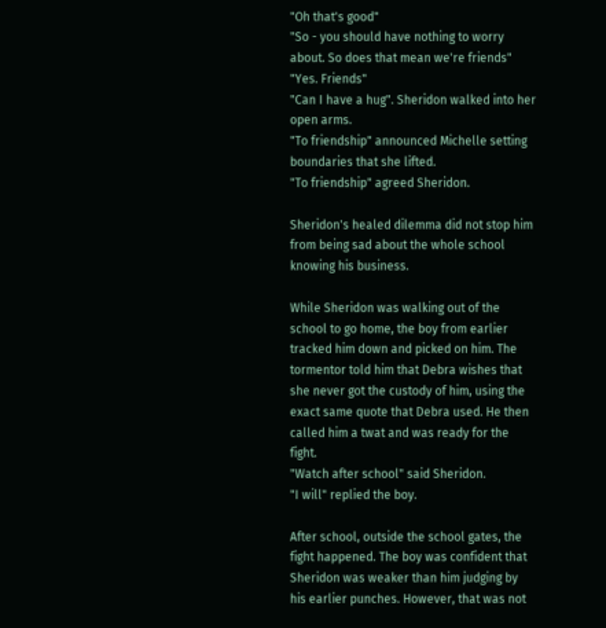"Oh that's good"
"So - you should have nothing to worry about. So does that mean we're friends"
"Yes. Friends"
"Can I have a hug". Sheridon walked into her open arms.
"To friendship" announced Michelle setting boundaries that she lifted.
"To friendship" agreed Sheridon.

Sheridon's healed dilemma did not stop him from being sad about the whole school knowing his business.

While Sheridon was walking out of the school to go home, the boy from earlier tracked him down and picked on him. The tormentor told him that Debra wishes that she never got the custody of him, using the exact same quote that Debra used. He then called him a twat and was ready for the fight.
"Watch after school" said Sheridon.
"I will" replied the boy.

After school, outside the school gates, the fight happened. The boy was confident that Sheridon was weaker than him judging by his earlier punches. However, that was not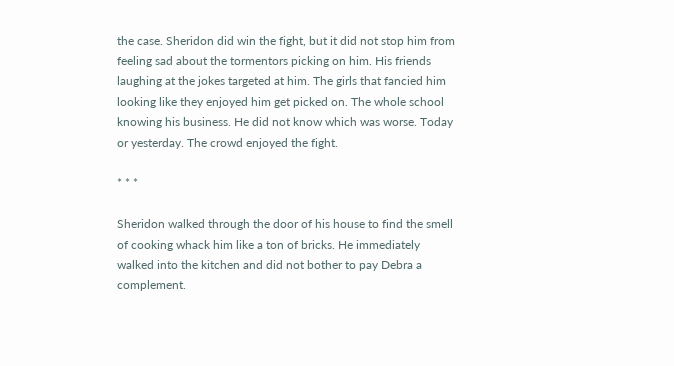the case. Sheridon did win the fight, but it did not stop him from feeling sad about the tormentors picking on him. His friends laughing at the jokes targeted at him. The girls that fancied him looking like they enjoyed him get picked on. The whole school knowing his business. He did not know which was worse. Today or yesterday. The crowd enjoyed the fight.

* * *

Sheridon walked through the door of his house to find the smell of cooking whack him like a ton of bricks. He immediately walked into the kitchen and did not bother to pay Debra a complement.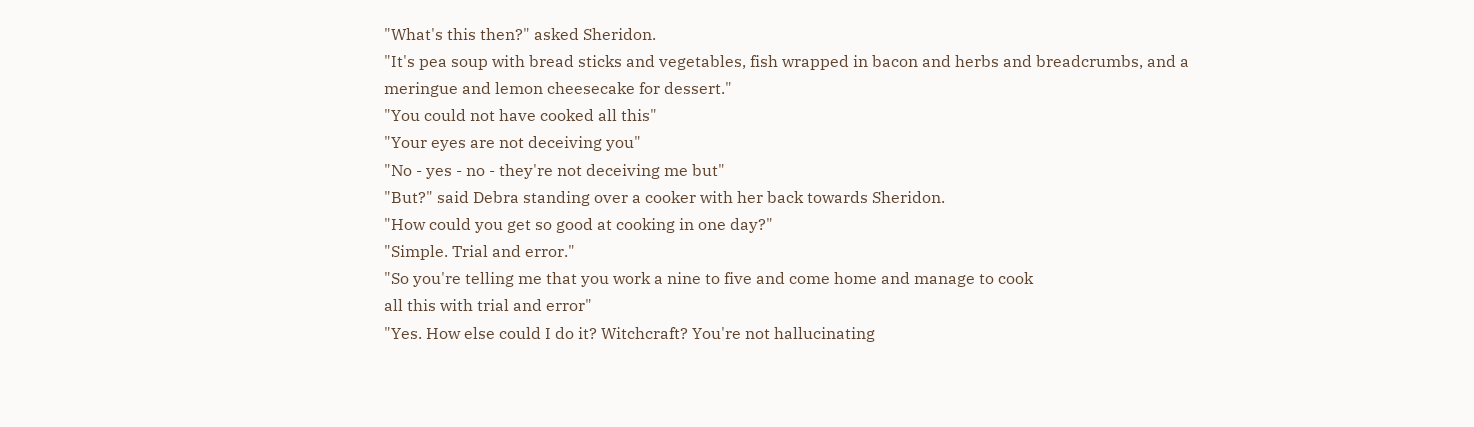"What's this then?" asked Sheridon.
"It's pea soup with bread sticks and vegetables, fish wrapped in bacon and herbs and breadcrumbs, and a
meringue and lemon cheesecake for dessert."
"You could not have cooked all this"
"Your eyes are not deceiving you"
"No - yes - no - they're not deceiving me but"
"But?" said Debra standing over a cooker with her back towards Sheridon.
"How could you get so good at cooking in one day?"
"Simple. Trial and error."
"So you're telling me that you work a nine to five and come home and manage to cook
all this with trial and error"
"Yes. How else could I do it? Witchcraft? You're not hallucinating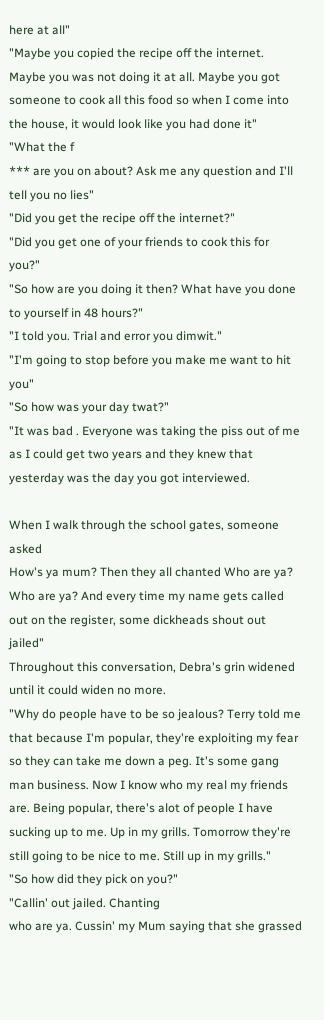here at all"
"Maybe you copied the recipe off the internet. Maybe you was not doing it at all. Maybe you got someone to cook all this food so when I come into the house, it would look like you had done it"
"What the f
*** are you on about? Ask me any question and I'll tell you no lies"
"Did you get the recipe off the internet?"
"Did you get one of your friends to cook this for you?"
"So how are you doing it then? What have you done to yourself in 48 hours?"
"I told you. Trial and error you dimwit."
"I'm going to stop before you make me want to hit you"
"So how was your day twat?"
"It was bad . Everyone was taking the piss out of me as I could get two years and they knew that yesterday was the day you got interviewed.

When I walk through the school gates, someone asked
How's ya mum? Then they all chanted Who are ya? Who are ya? And every time my name gets called out on the register, some dickheads shout out jailed"
Throughout this conversation, Debra's grin widened until it could widen no more.
"Why do people have to be so jealous? Terry told me that because I'm popular, they're exploiting my fear so they can take me down a peg. It's some gang man business. Now I know who my real my friends are. Being popular, there's alot of people I have sucking up to me. Up in my grills. Tomorrow they're still going to be nice to me. Still up in my grills."
"So how did they pick on you?"
"Callin' out jailed. Chanting
who are ya. Cussin' my Mum saying that she grassed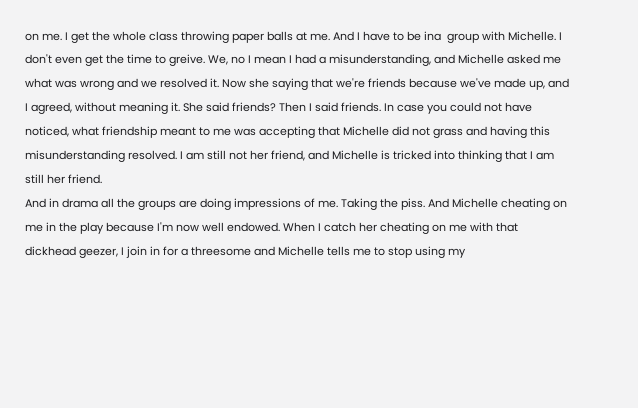on me. I get the whole class throwing paper balls at me. And I have to be ina  group with Michelle. I don't even get the time to greive. We, no I mean I had a misunderstanding, and Michelle asked me what was wrong and we resolved it. Now she saying that we're friends because we've made up, and I agreed, without meaning it. She said friends? Then I said friends. In case you could not have noticed, what friendship meant to me was accepting that Michelle did not grass and having this misunderstanding resolved. I am still not her friend, and Michelle is tricked into thinking that I am still her friend.
And in drama all the groups are doing impressions of me. Taking the piss. And Michelle cheating on me in the play because I'm now well endowed. When I catch her cheating on me with that dickhead geezer, I join in for a threesome and Michelle tells me to stop using my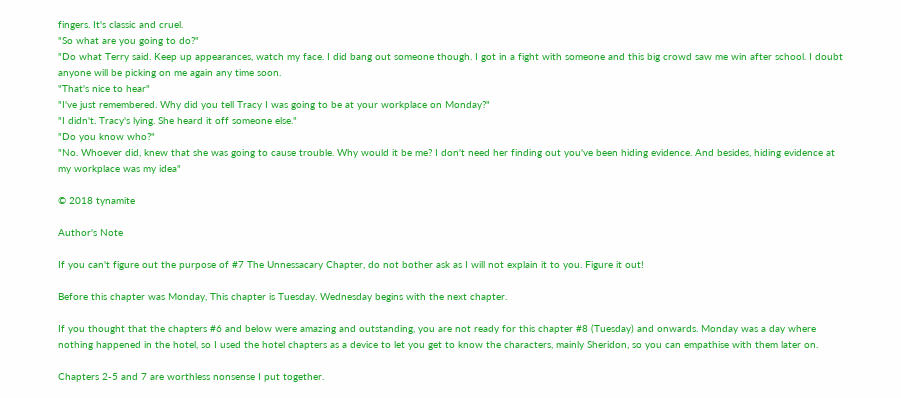fingers. It's classic and cruel.
"So what are you going to do?"
"Do what Terry said. Keep up appearances, watch my face. I did bang out someone though. I got in a fight with someone and this big crowd saw me win after school. I doubt anyone will be picking on me again any time soon.
"That's nice to hear"
"I've just remembered. Why did you tell Tracy I was going to be at your workplace on Monday?"
"I didn't. Tracy's lying. She heard it off someone else."
"Do you know who?"
"No. Whoever did, knew that she was going to cause trouble. Why would it be me? I don't need her finding out you've been hiding evidence. And besides, hiding evidence at my workplace was my idea"

© 2018 tynamite

Author's Note

If you can't figure out the purpose of #7 The Unnessacary Chapter, do not bother ask as I will not explain it to you. Figure it out!

Before this chapter was Monday, This chapter is Tuesday. Wednesday begins with the next chapter.

If you thought that the chapters #6 and below were amazing and outstanding, you are not ready for this chapter #8 (Tuesday) and onwards. Monday was a day where nothing happened in the hotel, so I used the hotel chapters as a device to let you get to know the characters, mainly Sheridon, so you can empathise with them later on.

Chapters 2-5 and 7 are worthless nonsense I put together.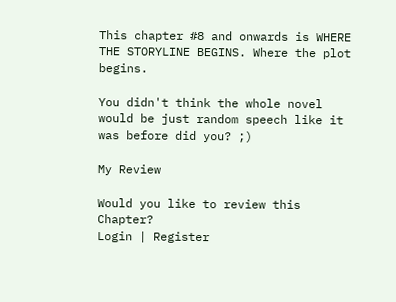This chapter #8 and onwards is WHERE THE STORYLINE BEGINS. Where the plot begins.

You didn't think the whole novel would be just random speech like it was before did you? ;)

My Review

Would you like to review this Chapter?
Login | Register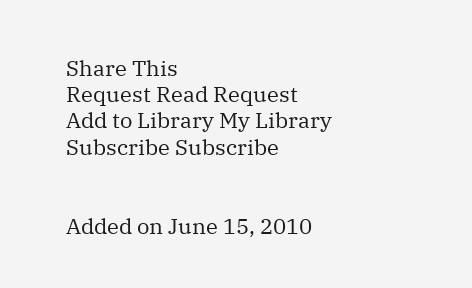Share This
Request Read Request
Add to Library My Library
Subscribe Subscribe


Added on June 15, 2010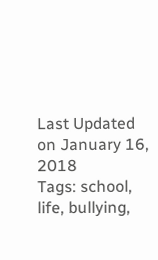Last Updated on January 16, 2018
Tags: school, life, bullying,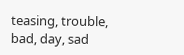teasing, trouble, bad, day, sad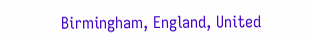Birmingham, England, United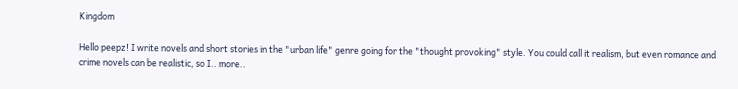Kingdom

Hello peepz! I write novels and short stories in the "urban life" genre going for the "thought provoking" style. You could call it realism, but even romance and crime novels can be realistic, so I.. more..